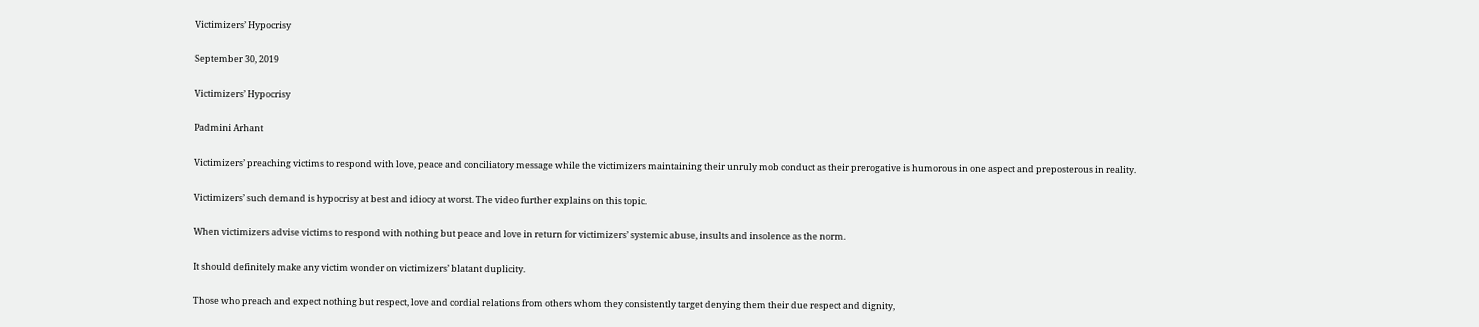Victimizers’ Hypocrisy

September 30, 2019

Victimizers’ Hypocrisy

Padmini Arhant

Victimizers’ preaching victims to respond with love, peace and conciliatory message while the victimizers maintaining their unruly mob conduct as their prerogative is humorous in one aspect and preposterous in reality.

Victimizers’ such demand is hypocrisy at best and idiocy at worst. The video further explains on this topic.

When victimizers advise victims to respond with nothing but peace and love in return for victimizers’ systemic abuse, insults and insolence as the norm.

It should definitely make any victim wonder on victimizers’ blatant duplicity.

Those who preach and expect nothing but respect, love and cordial relations from others whom they consistently target denying them their due respect and dignity,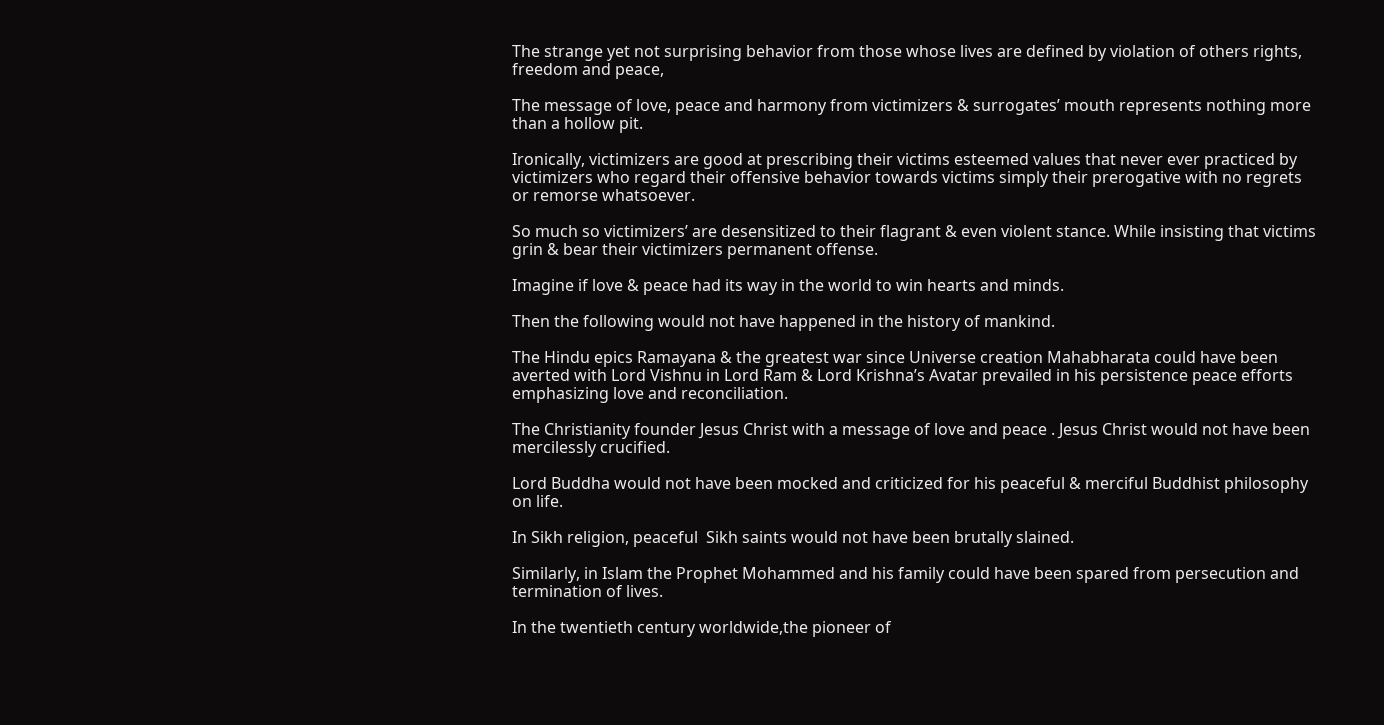The strange yet not surprising behavior from those whose lives are defined by violation of others rights, freedom and peace,

The message of love, peace and harmony from victimizers & surrogates’ mouth represents nothing more than a hollow pit.

Ironically, victimizers are good at prescribing their victims esteemed values that never ever practiced by victimizers who regard their offensive behavior towards victims simply their prerogative with no regrets or remorse whatsoever.

So much so victimizers’ are desensitized to their flagrant & even violent stance. While insisting that victims grin & bear their victimizers permanent offense.

Imagine if love & peace had its way in the world to win hearts and minds.

Then the following would not have happened in the history of mankind.

The Hindu epics Ramayana & the greatest war since Universe creation Mahabharata could have been averted with Lord Vishnu in Lord Ram & Lord Krishna’s Avatar prevailed in his persistence peace efforts emphasizing love and reconciliation.

The Christianity founder Jesus Christ with a message of love and peace . Jesus Christ would not have been mercilessly crucified.

Lord Buddha would not have been mocked and criticized for his peaceful & merciful Buddhist philosophy on life.

In Sikh religion, peaceful  Sikh saints would not have been brutally slained.

Similarly, in Islam the Prophet Mohammed and his family could have been spared from persecution and termination of lives.

In the twentieth century worldwide,the pioneer of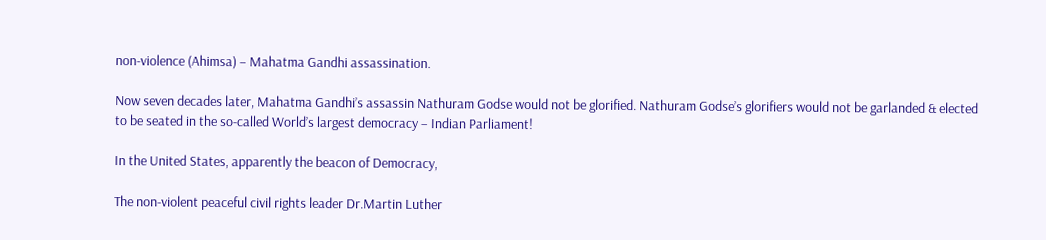non-violence (Ahimsa) – Mahatma Gandhi assassination.

Now seven decades later, Mahatma Gandhi’s assassin Nathuram Godse would not be glorified. Nathuram Godse’s glorifiers would not be garlanded & elected to be seated in the so-called World’s largest democracy – Indian Parliament!

In the United States, apparently the beacon of Democracy,

The non-violent peaceful civil rights leader Dr.Martin Luther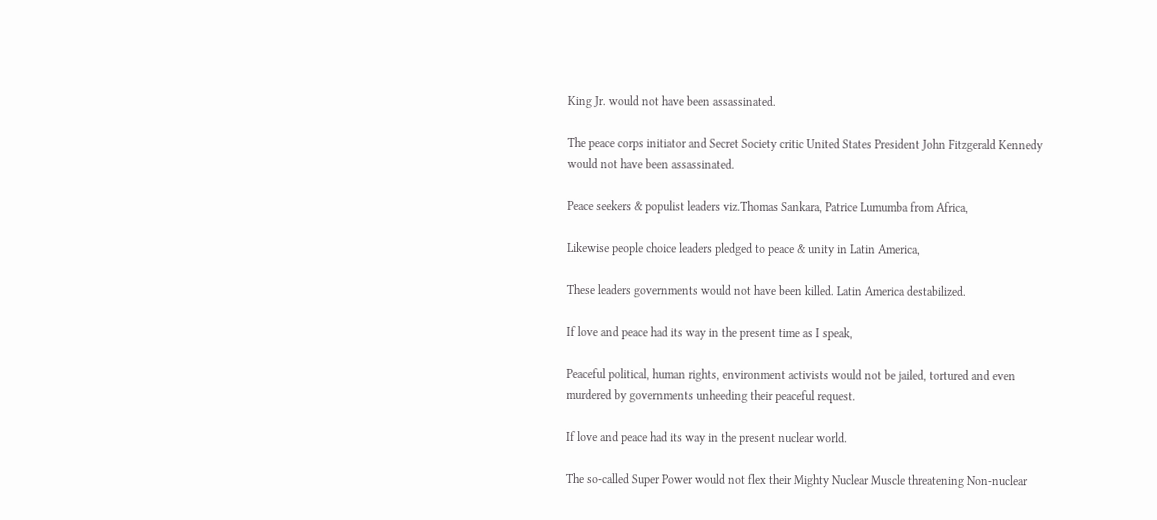King Jr. would not have been assassinated.

The peace corps initiator and Secret Society critic United States President John Fitzgerald Kennedy would not have been assassinated.

Peace seekers & populist leaders viz.Thomas Sankara, Patrice Lumumba from Africa,

Likewise people choice leaders pledged to peace & unity in Latin America,

These leaders governments would not have been killed. Latin America destabilized.

If love and peace had its way in the present time as I speak,

Peaceful political, human rights, environment activists would not be jailed, tortured and even murdered by governments unheeding their peaceful request.

If love and peace had its way in the present nuclear world.

The so-called Super Power would not flex their Mighty Nuclear Muscle threatening Non-nuclear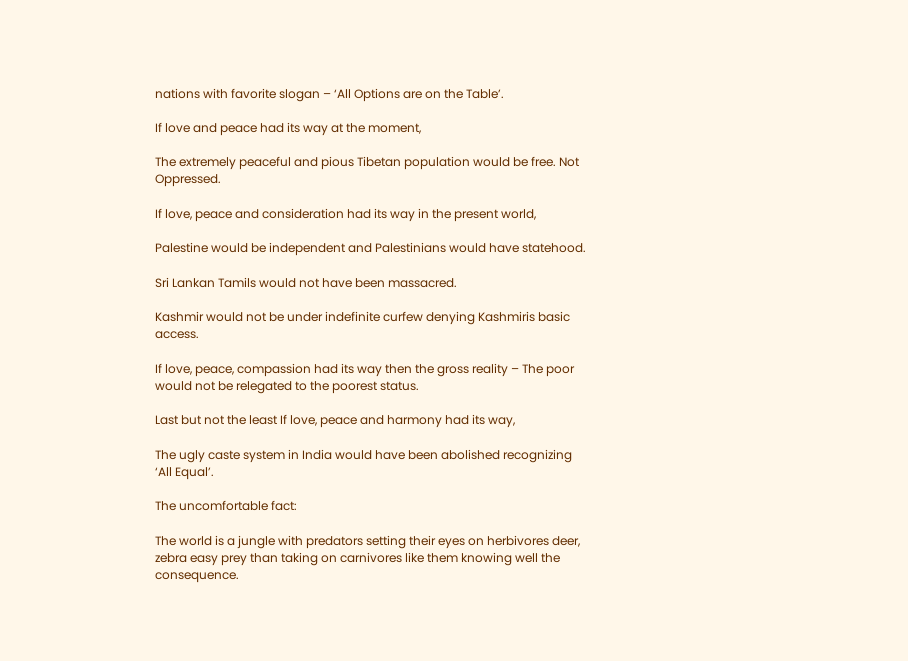nations with favorite slogan – ‘All Options are on the Table’.

If love and peace had its way at the moment,

The extremely peaceful and pious Tibetan population would be free. Not Oppressed.

If love, peace and consideration had its way in the present world,

Palestine would be independent and Palestinians would have statehood.

Sri Lankan Tamils would not have been massacred.

Kashmir would not be under indefinite curfew denying Kashmiris basic access.

If love, peace, compassion had its way then the gross reality – The poor would not be relegated to the poorest status.

Last but not the least If love, peace and harmony had its way,

The ugly caste system in India would have been abolished recognizing ‘All Equal’.

The uncomfortable fact:

The world is a jungle with predators setting their eyes on herbivores deer, zebra easy prey than taking on carnivores like them knowing well the consequence.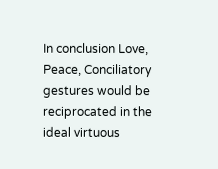In conclusion Love, Peace, Conciliatory gestures would be reciprocated in the ideal virtuous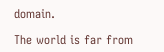domain.

The world is far from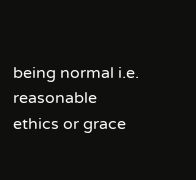being normal i.e. reasonable ethics or grace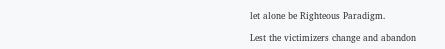let alone be Righteous Paradigm.

Lest the victimizers change and abandon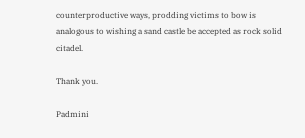counterproductive ways, prodding victims to bow is analogous to wishing a sand castle be accepted as rock solid citadel.

Thank you.

Padmini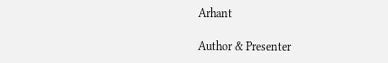Arhant

Author & Presenter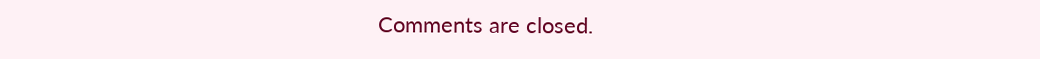Comments are closed.